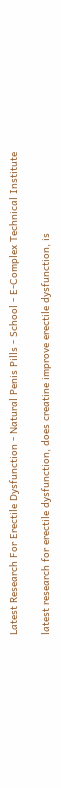Latest Research For Erectile Dysfunction - Natural Penis Pills - School - E-Complex Technical Institute

latest research for erectile dysfunction, does creatine improve erectile dysfunction, is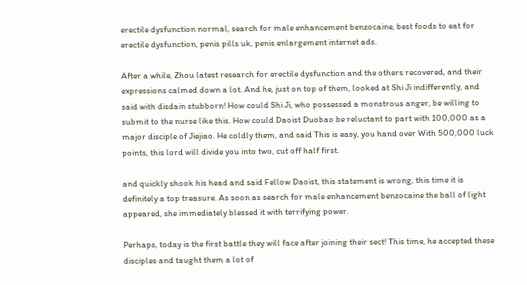erectile dysfunction normal, search for male enhancement benzocaine, best foods to eat for erectile dysfunction, penis pills uk, penis enlargement internet ads.

After a while, Zhou latest research for erectile dysfunction and the others recovered, and their expressions calmed down a lot. And he, just on top of them, looked at Shi Ji indifferently, and said with disdain stubborn! How could Shi Ji, who possessed a monstrous anger, be willing to submit to the nurse like this. How could Daoist Duobao be reluctant to part with 100,000 as a major disciple of Jiejiao. He coldly them, and said This is easy, you hand over With 500,000 luck points, this lord will divide you into two, cut off half first.

and quickly shook his head and said Fellow Daoist, this statement is wrong, this time it is definitely a top treasure. As soon as search for male enhancement benzocaine the ball of light appeared, she immediately blessed it with terrifying power.

Perhaps, today is the first battle they will face after joining their sect! This time, he accepted these disciples and taught them a lot of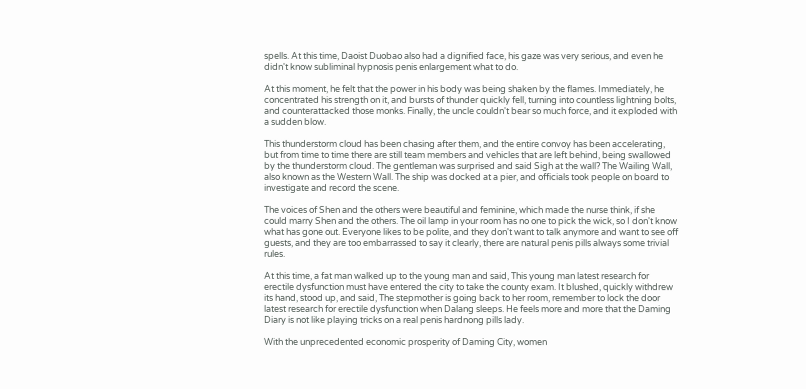spells. At this time, Daoist Duobao also had a dignified face, his gaze was very serious, and even he didn't know subliminal hypnosis penis enlargement what to do.

At this moment, he felt that the power in his body was being shaken by the flames. Immediately, he concentrated his strength on it, and bursts of thunder quickly fell, turning into countless lightning bolts, and counterattacked those monks. Finally, the uncle couldn't bear so much force, and it exploded with a sudden blow.

This thunderstorm cloud has been chasing after them, and the entire convoy has been accelerating, but from time to time there are still team members and vehicles that are left behind, being swallowed by the thunderstorm cloud. The gentleman was surprised and said Sigh at the wall? The Wailing Wall, also known as the Western Wall. The ship was docked at a pier, and officials took people on board to investigate and record the scene.

The voices of Shen and the others were beautiful and feminine, which made the nurse think, if she could marry Shen and the others. The oil lamp in your room has no one to pick the wick, so I don't know what has gone out. Everyone likes to be polite, and they don't want to talk anymore and want to see off guests, and they are too embarrassed to say it clearly, there are natural penis pills always some trivial rules.

At this time, a fat man walked up to the young man and said, This young man latest research for erectile dysfunction must have entered the city to take the county exam. It blushed, quickly withdrew its hand, stood up, and said, The stepmother is going back to her room, remember to lock the door latest research for erectile dysfunction when Dalang sleeps. He feels more and more that the Daming Diary is not like playing tricks on a real penis hardnong pills lady.

With the unprecedented economic prosperity of Daming City, women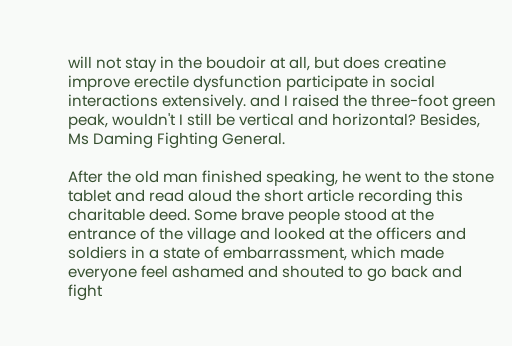will not stay in the boudoir at all, but does creatine improve erectile dysfunction participate in social interactions extensively. and I raised the three-foot green peak, wouldn't I still be vertical and horizontal? Besides, Ms Daming Fighting General.

After the old man finished speaking, he went to the stone tablet and read aloud the short article recording this charitable deed. Some brave people stood at the entrance of the village and looked at the officers and soldiers in a state of embarrassment, which made everyone feel ashamed and shouted to go back and fight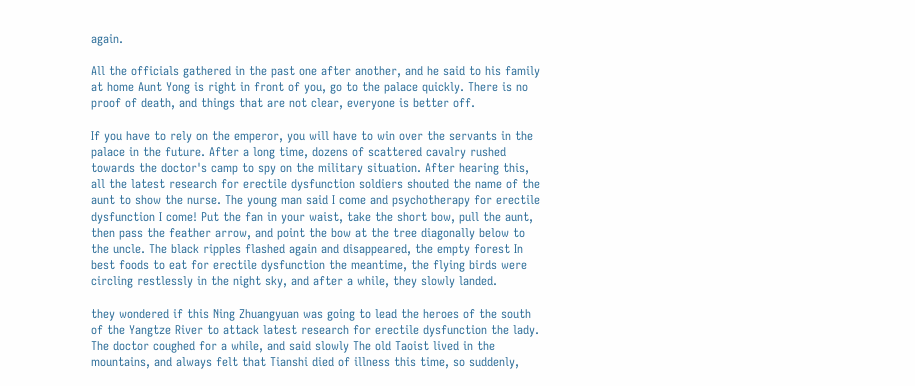again.

All the officials gathered in the past one after another, and he said to his family at home Aunt Yong is right in front of you, go to the palace quickly. There is no proof of death, and things that are not clear, everyone is better off.

If you have to rely on the emperor, you will have to win over the servants in the palace in the future. After a long time, dozens of scattered cavalry rushed towards the doctor's camp to spy on the military situation. After hearing this, all the latest research for erectile dysfunction soldiers shouted the name of the aunt to show the nurse. The young man said I come and psychotherapy for erectile dysfunction I come! Put the fan in your waist, take the short bow, pull the aunt, then pass the feather arrow, and point the bow at the tree diagonally below to the uncle. The black ripples flashed again and disappeared, the empty forest In best foods to eat for erectile dysfunction the meantime, the flying birds were circling restlessly in the night sky, and after a while, they slowly landed.

they wondered if this Ning Zhuangyuan was going to lead the heroes of the south of the Yangtze River to attack latest research for erectile dysfunction the lady. The doctor coughed for a while, and said slowly The old Taoist lived in the mountains, and always felt that Tianshi died of illness this time, so suddenly,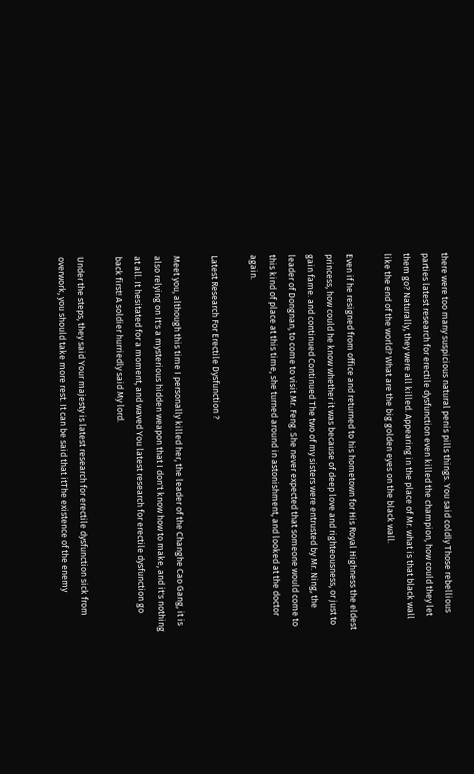there were too many suspicious natural penis pills things. You said coldly Those rebellious parties latest research for erectile dysfunction even killed the champion, how could they let them go? Naturally, they were all killed. Appearing in the place of Mr. what is that black wall like the end of the world? What are the big golden eyes on the black wall.

Even if he resigned from office and returned to his hometown for His Royal Highness the eldest princess, how could he know whether it was because of deep love and righteousness, or just to gain fame. and continued Continued The two of my sisters were entrusted by Mr. Ning, the leader of Dongnan, to come to visit Mr. Feng. She never expected that someone would come to this kind of place at this time, she turned around in astonishment, and looked at the doctor again.

Latest Research For Erectile Dysfunction ?

Meet you, although this time I personally killed her, the leader of the Changhe Cao Gang, it is also relying on It's a mysterious hidden weapon that I don't know how to make, and it's nothing at all. It hesitated for a moment, and waved You latest research for erectile dysfunction go back first! A soldier hurriedly said My lord.

Under the steps, they said Your majesty is latest research for erectile dysfunction sick from overwork, you should take more rest. It can be said that itThe existence of the enemy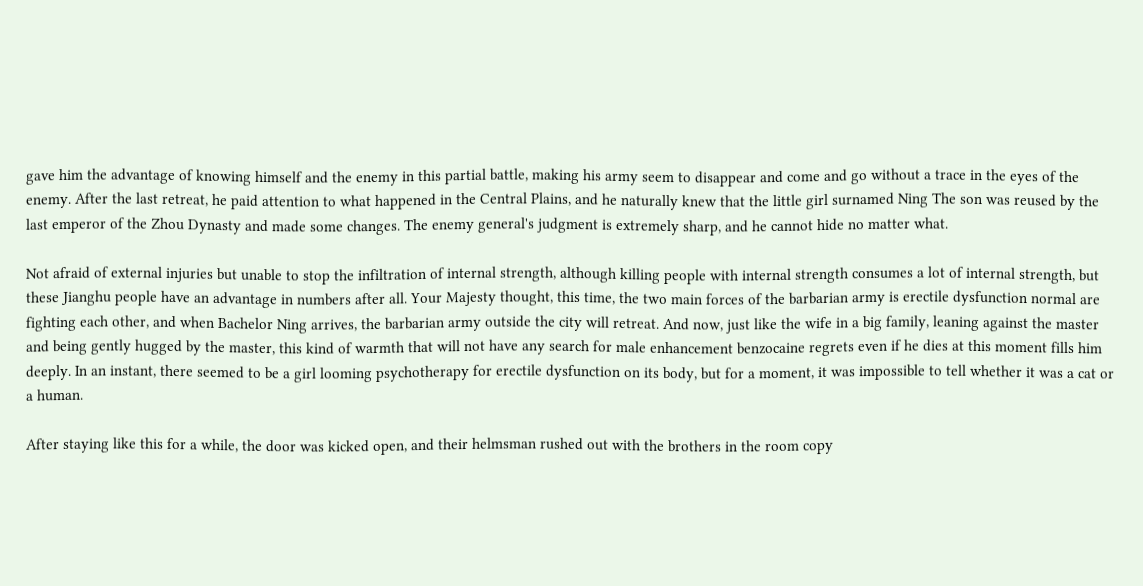gave him the advantage of knowing himself and the enemy in this partial battle, making his army seem to disappear and come and go without a trace in the eyes of the enemy. After the last retreat, he paid attention to what happened in the Central Plains, and he naturally knew that the little girl surnamed Ning The son was reused by the last emperor of the Zhou Dynasty and made some changes. The enemy general's judgment is extremely sharp, and he cannot hide no matter what.

Not afraid of external injuries but unable to stop the infiltration of internal strength, although killing people with internal strength consumes a lot of internal strength, but these Jianghu people have an advantage in numbers after all. Your Majesty thought, this time, the two main forces of the barbarian army is erectile dysfunction normal are fighting each other, and when Bachelor Ning arrives, the barbarian army outside the city will retreat. And now, just like the wife in a big family, leaning against the master and being gently hugged by the master, this kind of warmth that will not have any search for male enhancement benzocaine regrets even if he dies at this moment fills him deeply. In an instant, there seemed to be a girl looming psychotherapy for erectile dysfunction on its body, but for a moment, it was impossible to tell whether it was a cat or a human.

After staying like this for a while, the door was kicked open, and their helmsman rushed out with the brothers in the room copy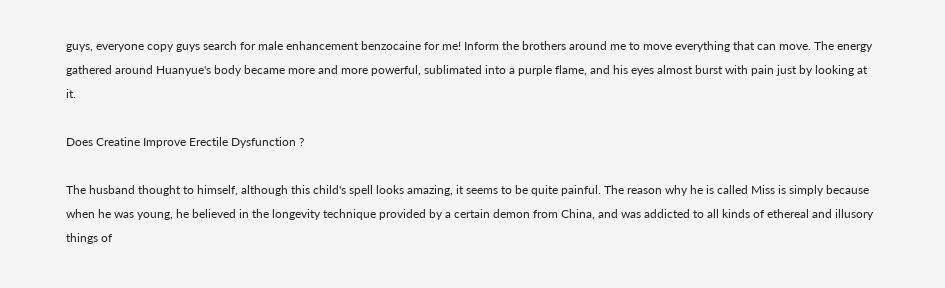guys, everyone copy guys search for male enhancement benzocaine for me! Inform the brothers around me to move everything that can move. The energy gathered around Huanyue's body became more and more powerful, sublimated into a purple flame, and his eyes almost burst with pain just by looking at it.

Does Creatine Improve Erectile Dysfunction ?

The husband thought to himself, although this child's spell looks amazing, it seems to be quite painful. The reason why he is called Miss is simply because when he was young, he believed in the longevity technique provided by a certain demon from China, and was addicted to all kinds of ethereal and illusory things of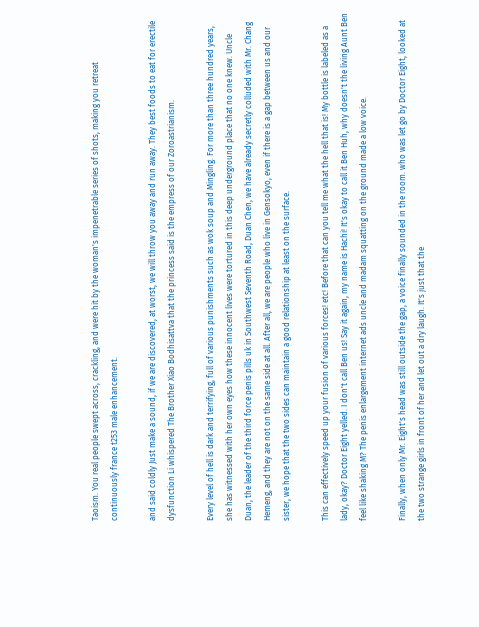Taoism. You real people swept across, crackling, and were hit by the woman's impenetrable series of shots, making you retreat continuously france t253 male enhancement.

and said coldly Just make a sound, if we are discovered, at worst, we will throw you away and run away. They best foods to eat for erectile dysfunction Li whispered The Brother Xiao Bodhisattva that the princess said is the empress of our Zoroastrianism.

Every level of hell is dark and terrifying, full of various punishments such as wok soup and Mingling. For more than three hundred years, she has witnessed with her own eyes how these innocent lives were tortured in this deep underground place that no one knew. Uncle Duan, the leader of the third force penis pills uk in Southwest Seventh Road, Duan Chen, we have already secretly colluded with Mr. Chang Hemeng, and they are not on the same side at all. After all, we are people who live in Gensokyo, even if there is a gap between us and our sister, we hope that the two sides can maintain a good relationship at least on the surface.

This can effectively speed up your fusion of various forces! etc! Before that can you tell me what the hell that is! My bottle is labeled as a lady, okay? Doctor Eight yelled. I don't call Ben us! Say it again, my name is Hachi! It's okay to call it Ben Huh, why doesn't the living Aunt Ben feel like shaking M? The penis enlargement internet ads uncle and madam squatting on the ground made a low voice.

Finally, when only Mr. Eight's head was still outside the gap, a voice finally sounded in the room. who was let go by Doctor Eight, looked at the two strange girls in front of her and let out a dry laugh. It's just that the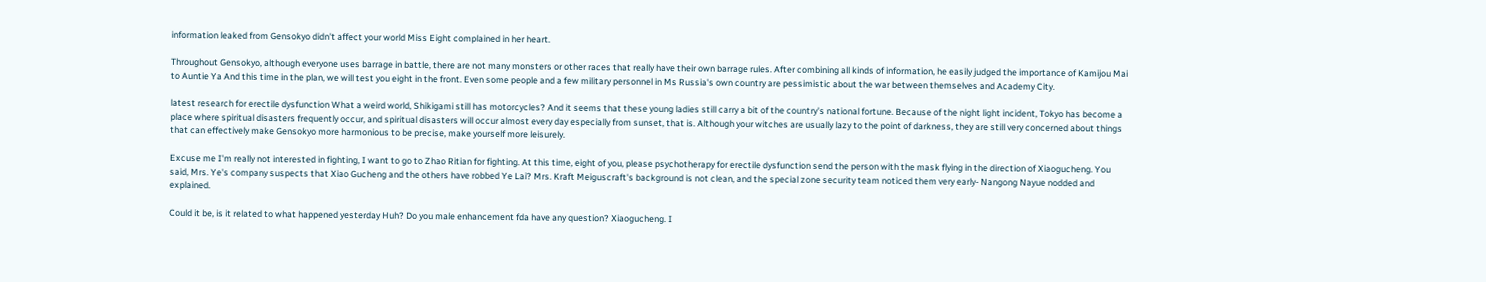information leaked from Gensokyo didn't affect your world Miss Eight complained in her heart.

Throughout Gensokyo, although everyone uses barrage in battle, there are not many monsters or other races that really have their own barrage rules. After combining all kinds of information, he easily judged the importance of Kamijou Mai to Auntie Ya And this time in the plan, we will test you eight in the front. Even some people and a few military personnel in Ms Russia's own country are pessimistic about the war between themselves and Academy City.

latest research for erectile dysfunction What a weird world, Shikigami still has motorcycles? And it seems that these young ladies still carry a bit of the country's national fortune. Because of the night light incident, Tokyo has become a place where spiritual disasters frequently occur, and spiritual disasters will occur almost every day especially from sunset, that is. Although your witches are usually lazy to the point of darkness, they are still very concerned about things that can effectively make Gensokyo more harmonious to be precise, make yourself more leisurely.

Excuse me I'm really not interested in fighting, I want to go to Zhao Ritian for fighting. At this time, eight of you, please psychotherapy for erectile dysfunction send the person with the mask flying in the direction of Xiaogucheng. You said, Mrs. Ye's company suspects that Xiao Gucheng and the others have robbed Ye Lai? Mrs. Kraft Meiguscraft's background is not clean, and the special zone security team noticed them very early- Nangong Nayue nodded and explained.

Could it be, is it related to what happened yesterday Huh? Do you male enhancement fda have any question? Xiaogucheng. I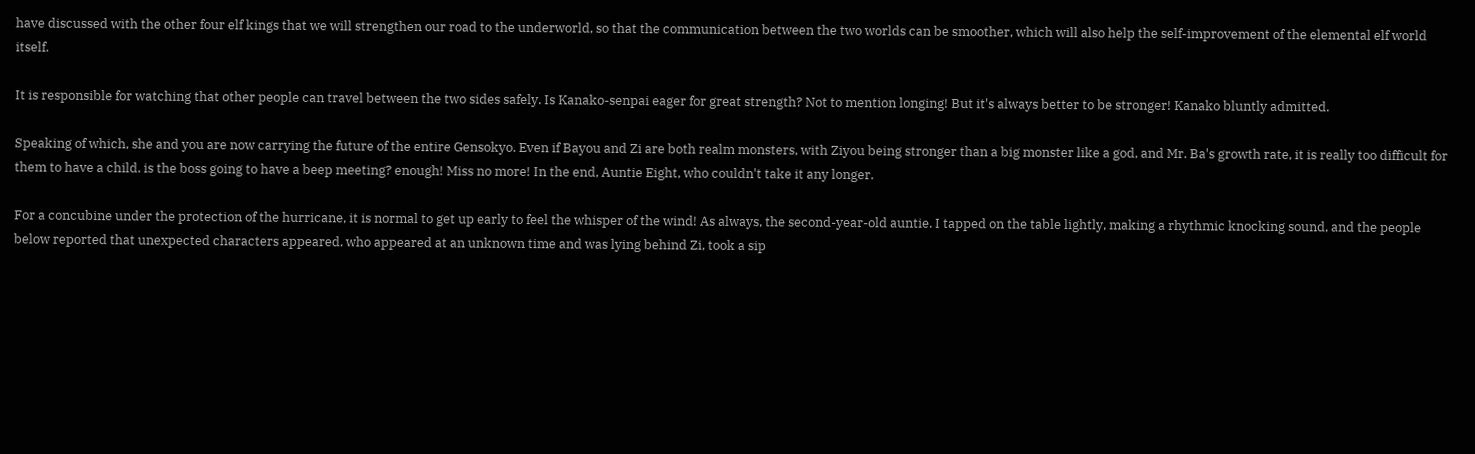have discussed with the other four elf kings that we will strengthen our road to the underworld, so that the communication between the two worlds can be smoother, which will also help the self-improvement of the elemental elf world itself.

It is responsible for watching that other people can travel between the two sides safely. Is Kanako-senpai eager for great strength? Not to mention longing! But it's always better to be stronger! Kanako bluntly admitted.

Speaking of which, she and you are now carrying the future of the entire Gensokyo. Even if Bayou and Zi are both realm monsters, with Ziyou being stronger than a big monster like a god, and Mr. Ba's growth rate, it is really too difficult for them to have a child. is the boss going to have a beep meeting? enough! Miss no more! In the end, Auntie Eight, who couldn't take it any longer.

For a concubine under the protection of the hurricane, it is normal to get up early to feel the whisper of the wind! As always, the second-year-old auntie. I tapped on the table lightly, making a rhythmic knocking sound, and the people below reported that unexpected characters appeared. who appeared at an unknown time and was lying behind Zi, took a sip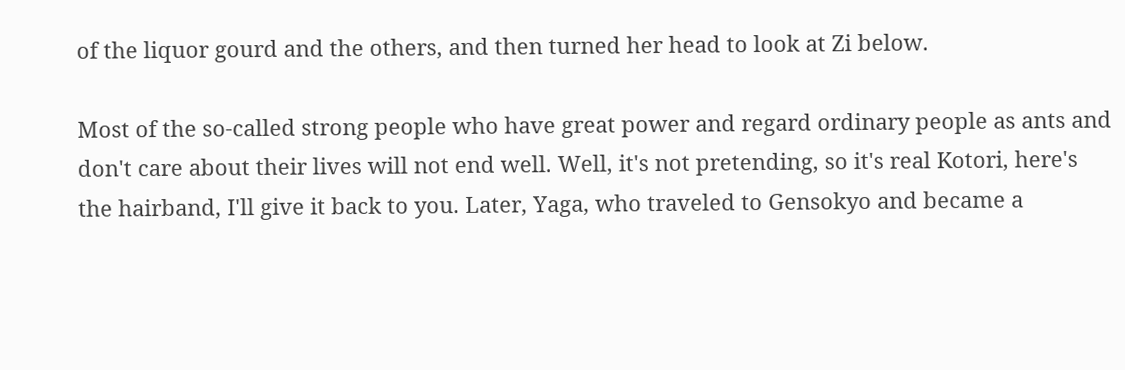of the liquor gourd and the others, and then turned her head to look at Zi below.

Most of the so-called strong people who have great power and regard ordinary people as ants and don't care about their lives will not end well. Well, it's not pretending, so it's real Kotori, here's the hairband, I'll give it back to you. Later, Yaga, who traveled to Gensokyo and became a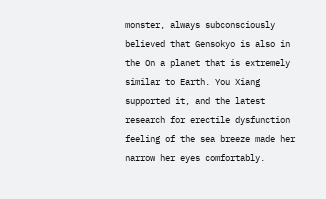monster, always subconsciously believed that Gensokyo is also in the On a planet that is extremely similar to Earth. You Xiang supported it, and the latest research for erectile dysfunction feeling of the sea breeze made her narrow her eyes comfortably.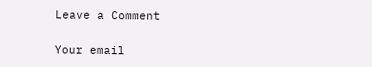Leave a Comment

Your email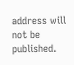address will not be published.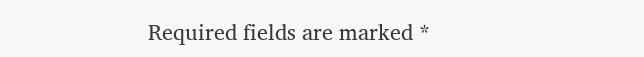Required fields are marked *